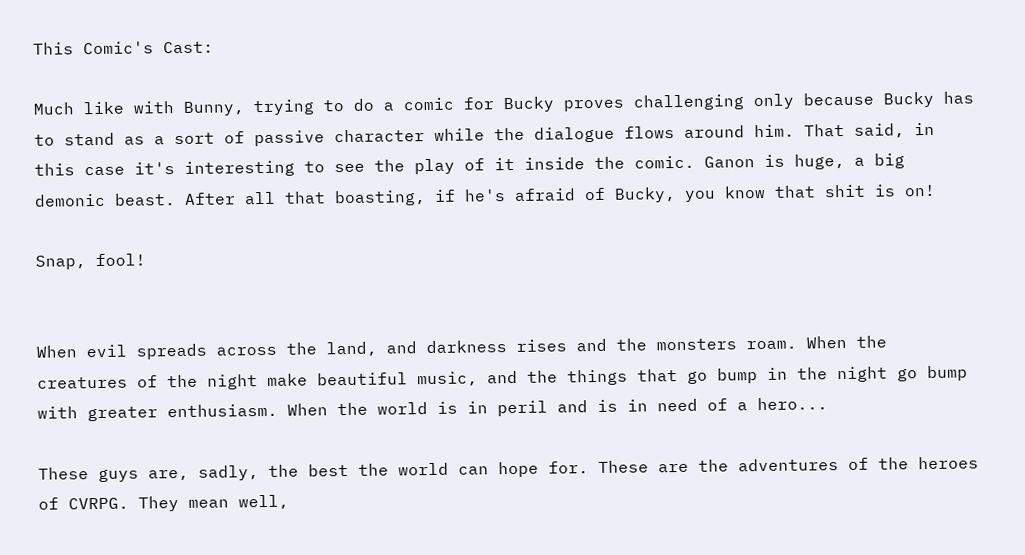This Comic's Cast:

Much like with Bunny, trying to do a comic for Bucky proves challenging only because Bucky has to stand as a sort of passive character while the dialogue flows around him. That said, in this case it's interesting to see the play of it inside the comic. Ganon is huge, a big demonic beast. After all that boasting, if he's afraid of Bucky, you know that shit is on!

Snap, fool!


When evil spreads across the land, and darkness rises and the monsters roam. When the creatures of the night make beautiful music, and the things that go bump in the night go bump with greater enthusiasm. When the world is in peril and is in need of a hero...

These guys are, sadly, the best the world can hope for. These are the adventures of the heroes of CVRPG. They mean well,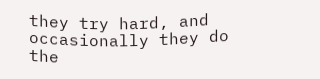they try hard, and occasionally they do the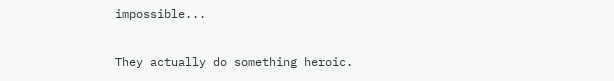impossible...

They actually do something heroic.